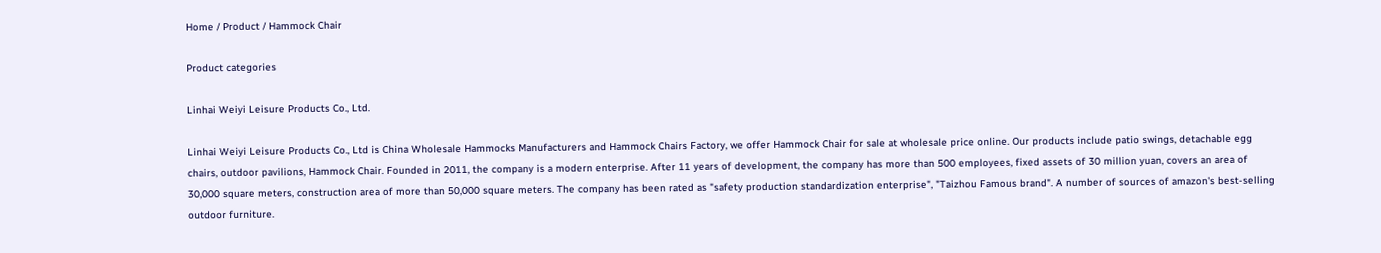Home / Product / Hammock Chair

Product categories

Linhai Weiyi Leisure Products Co., Ltd.

Linhai Weiyi Leisure Products Co., Ltd is China Wholesale Hammocks Manufacturers and Hammock Chairs Factory, we offer Hammock Chair for sale at wholesale price online. Our products include patio swings, detachable egg chairs, outdoor pavilions, Hammock Chair. Founded in 2011, the company is a modern enterprise. After 11 years of development, the company has more than 500 employees, fixed assets of 30 million yuan, covers an area of 30,000 square meters, construction area of more than 50,000 square meters. The company has been rated as "safety production standardization enterprise", "Taizhou Famous brand". A number of sources of amazon's best-selling outdoor furniture.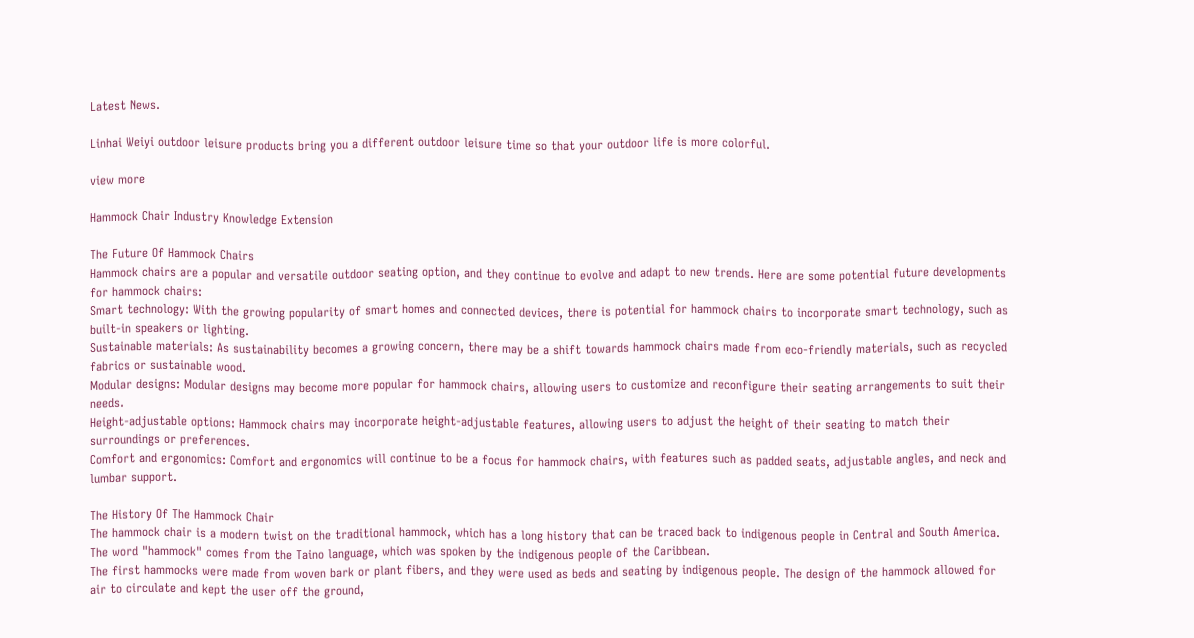Latest News.

Linhai Weiyi outdoor leisure products bring you a different outdoor leisure time so that your outdoor life is more colorful.

view more

Hammock Chair Industry Knowledge Extension

The Future Of Hammock Chairs
Hammock chairs are a popular and versatile outdoor seating option, and they continue to evolve and adapt to new trends. Here are some potential future developments for hammock chairs:
Smart technology: With the growing popularity of smart homes and connected devices, there is potential for hammock chairs to incorporate smart technology, such as built-in speakers or lighting.
Sustainable materials: As sustainability becomes a growing concern, there may be a shift towards hammock chairs made from eco-friendly materials, such as recycled fabrics or sustainable wood.
Modular designs: Modular designs may become more popular for hammock chairs, allowing users to customize and reconfigure their seating arrangements to suit their needs.
Height-adjustable options: Hammock chairs may incorporate height-adjustable features, allowing users to adjust the height of their seating to match their surroundings or preferences.
Comfort and ergonomics: Comfort and ergonomics will continue to be a focus for hammock chairs, with features such as padded seats, adjustable angles, and neck and lumbar support.

The History Of The Hammock Chair
The hammock chair is a modern twist on the traditional hammock, which has a long history that can be traced back to indigenous people in Central and South America. The word "hammock" comes from the Taino language, which was spoken by the indigenous people of the Caribbean.
The first hammocks were made from woven bark or plant fibers, and they were used as beds and seating by indigenous people. The design of the hammock allowed for air to circulate and kept the user off the ground,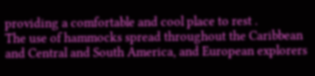providing a comfortable and cool place to rest .
The use of hammocks spread throughout the Caribbean and Central and South America, and European explorers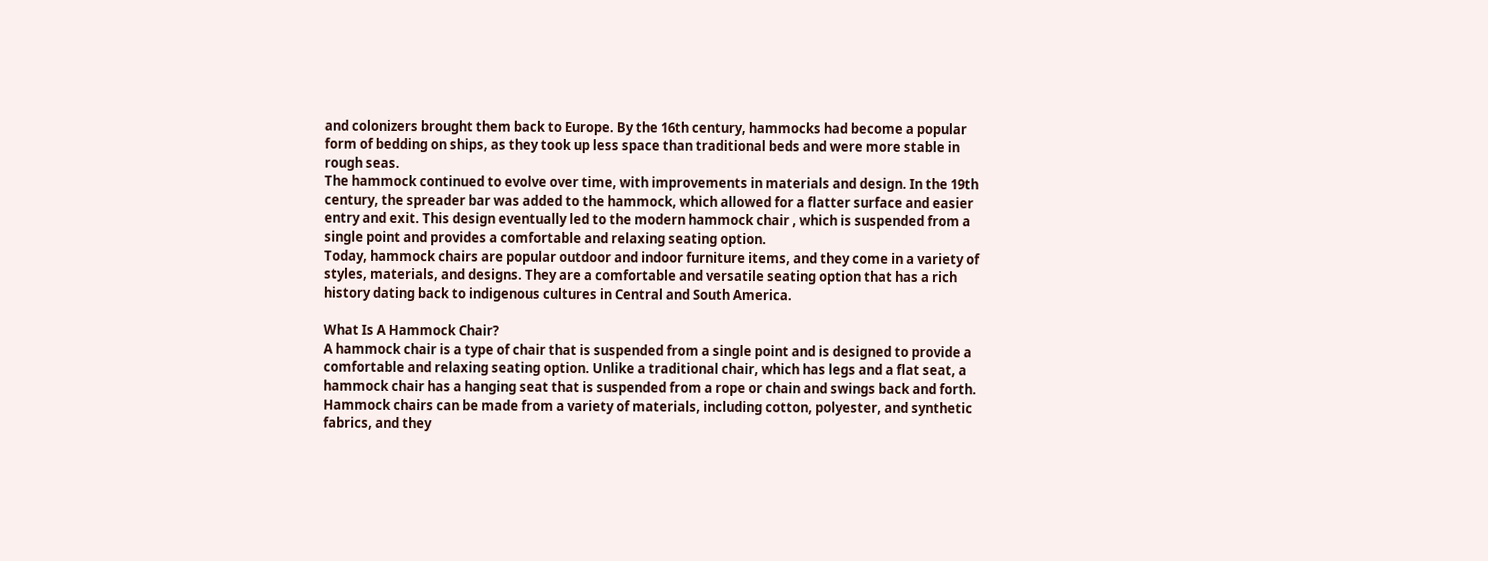and colonizers brought them back to Europe. By the 16th century, hammocks had become a popular form of bedding on ships, as they took up less space than traditional beds and were more stable in rough seas.
The hammock continued to evolve over time, with improvements in materials and design. In the 19th century, the spreader bar was added to the hammock, which allowed for a flatter surface and easier entry and exit. This design eventually led to the modern hammock chair , which is suspended from a single point and provides a comfortable and relaxing seating option.
Today, hammock chairs are popular outdoor and indoor furniture items, and they come in a variety of styles, materials, and designs. They are a comfortable and versatile seating option that has a rich history dating back to indigenous cultures in Central and South America.

What Is A Hammock Chair?
A hammock chair is a type of chair that is suspended from a single point and is designed to provide a comfortable and relaxing seating option. Unlike a traditional chair, which has legs and a flat seat, a hammock chair has a hanging seat that is suspended from a rope or chain and swings back and forth.
Hammock chairs can be made from a variety of materials, including cotton, polyester, and synthetic fabrics, and they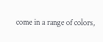come in a range of colors,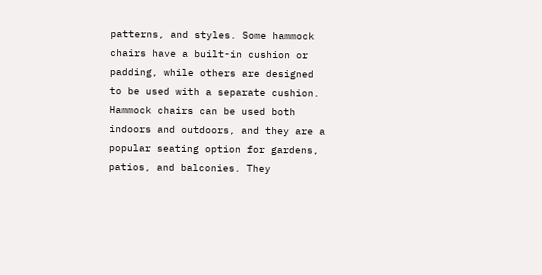patterns, and styles. Some hammock chairs have a built-in cushion or padding, while others are designed to be used with a separate cushion.
Hammock chairs can be used both indoors and outdoors, and they are a popular seating option for gardens, patios, and balconies. They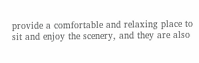provide a comfortable and relaxing place to sit and enjoy the scenery, and they are also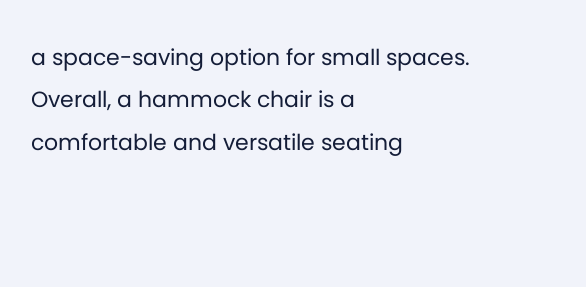a space-saving option for small spaces.
Overall, a hammock chair is a comfortable and versatile seating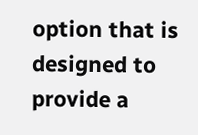option that is designed to provide a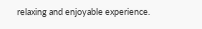relaxing and enjoyable experience.